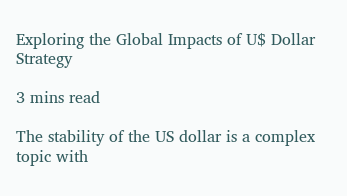Exploring the Global Impacts of U$ Dollar Strategy

3 mins read

The stability of the US dollar is a complex topic with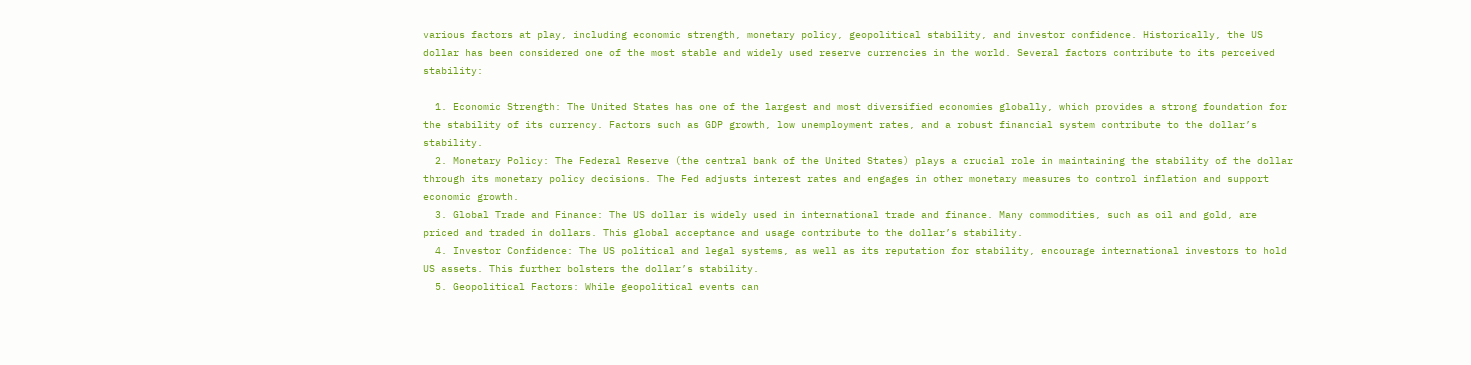various factors at play, including economic strength, monetary policy, geopolitical stability, and investor confidence. Historically, the US dollar has been considered one of the most stable and widely used reserve currencies in the world. Several factors contribute to its perceived stability:

  1. Economic Strength: The United States has one of the largest and most diversified economies globally, which provides a strong foundation for the stability of its currency. Factors such as GDP growth, low unemployment rates, and a robust financial system contribute to the dollar’s stability.
  2. Monetary Policy: The Federal Reserve (the central bank of the United States) plays a crucial role in maintaining the stability of the dollar through its monetary policy decisions. The Fed adjusts interest rates and engages in other monetary measures to control inflation and support economic growth.
  3. Global Trade and Finance: The US dollar is widely used in international trade and finance. Many commodities, such as oil and gold, are priced and traded in dollars. This global acceptance and usage contribute to the dollar’s stability.
  4. Investor Confidence: The US political and legal systems, as well as its reputation for stability, encourage international investors to hold US assets. This further bolsters the dollar’s stability.
  5. Geopolitical Factors: While geopolitical events can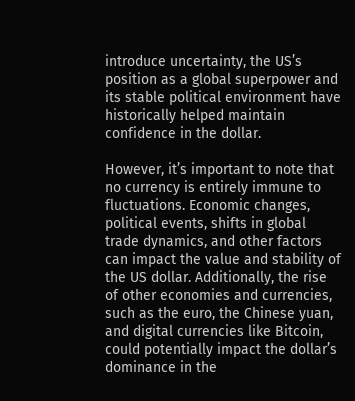introduce uncertainty, the US’s position as a global superpower and its stable political environment have historically helped maintain confidence in the dollar.

However, it’s important to note that no currency is entirely immune to fluctuations. Economic changes, political events, shifts in global trade dynamics, and other factors can impact the value and stability of the US dollar. Additionally, the rise of other economies and currencies, such as the euro, the Chinese yuan, and digital currencies like Bitcoin, could potentially impact the dollar’s dominance in the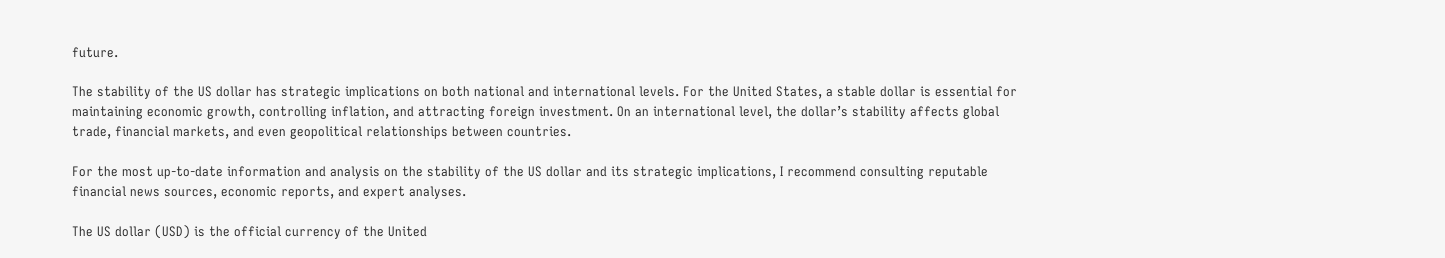future.

The stability of the US dollar has strategic implications on both national and international levels. For the United States, a stable dollar is essential for maintaining economic growth, controlling inflation, and attracting foreign investment. On an international level, the dollar’s stability affects global trade, financial markets, and even geopolitical relationships between countries.

For the most up-to-date information and analysis on the stability of the US dollar and its strategic implications, I recommend consulting reputable financial news sources, economic reports, and expert analyses.

The US dollar (USD) is the official currency of the United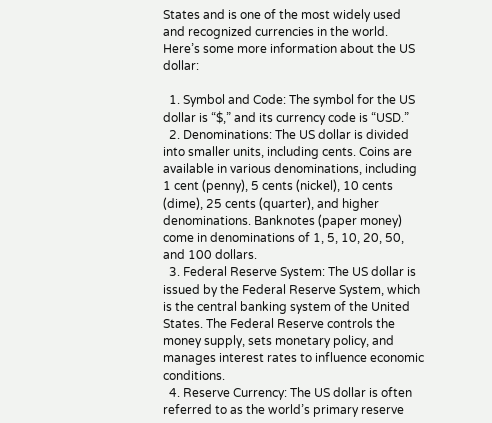States and is one of the most widely used and recognized currencies in the world. Here’s some more information about the US dollar:

  1. Symbol and Code: The symbol for the US dollar is “$,” and its currency code is “USD.”
  2. Denominations: The US dollar is divided into smaller units, including cents. Coins are available in various denominations, including 1 cent (penny), 5 cents (nickel), 10 cents (dime), 25 cents (quarter), and higher denominations. Banknotes (paper money) come in denominations of 1, 5, 10, 20, 50, and 100 dollars.
  3. Federal Reserve System: The US dollar is issued by the Federal Reserve System, which is the central banking system of the United States. The Federal Reserve controls the money supply, sets monetary policy, and manages interest rates to influence economic conditions.
  4. Reserve Currency: The US dollar is often referred to as the world’s primary reserve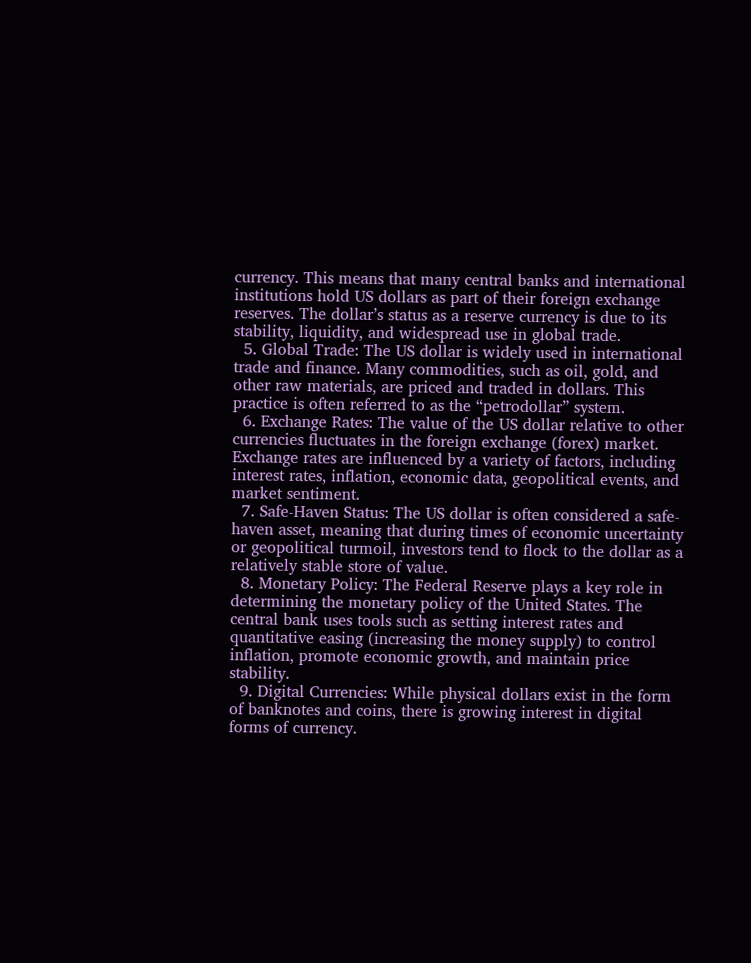currency. This means that many central banks and international institutions hold US dollars as part of their foreign exchange reserves. The dollar’s status as a reserve currency is due to its stability, liquidity, and widespread use in global trade.
  5. Global Trade: The US dollar is widely used in international trade and finance. Many commodities, such as oil, gold, and other raw materials, are priced and traded in dollars. This practice is often referred to as the “petrodollar” system.
  6. Exchange Rates: The value of the US dollar relative to other currencies fluctuates in the foreign exchange (forex) market. Exchange rates are influenced by a variety of factors, including interest rates, inflation, economic data, geopolitical events, and market sentiment.
  7. Safe-Haven Status: The US dollar is often considered a safe-haven asset, meaning that during times of economic uncertainty or geopolitical turmoil, investors tend to flock to the dollar as a relatively stable store of value.
  8. Monetary Policy: The Federal Reserve plays a key role in determining the monetary policy of the United States. The central bank uses tools such as setting interest rates and quantitative easing (increasing the money supply) to control inflation, promote economic growth, and maintain price stability.
  9. Digital Currencies: While physical dollars exist in the form of banknotes and coins, there is growing interest in digital forms of currency.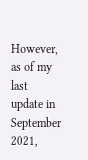However, as of my last update in September 2021,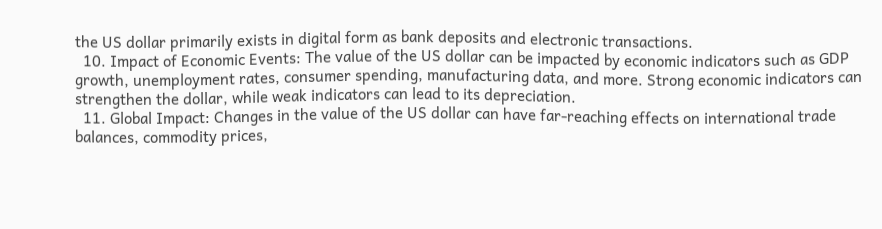the US dollar primarily exists in digital form as bank deposits and electronic transactions.
  10. Impact of Economic Events: The value of the US dollar can be impacted by economic indicators such as GDP growth, unemployment rates, consumer spending, manufacturing data, and more. Strong economic indicators can strengthen the dollar, while weak indicators can lead to its depreciation.
  11. Global Impact: Changes in the value of the US dollar can have far-reaching effects on international trade balances, commodity prices,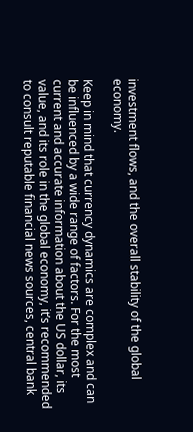investment flows, and the overall stability of the global economy.

Keep in mind that currency dynamics are complex and can be influenced by a wide range of factors. For the most current and accurate information about the US dollar, its value, and its role in the global economy, it’s recommended to consult reputable financial news sources, central bank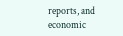reports, and economic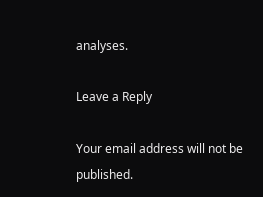analyses.

Leave a Reply

Your email address will not be published.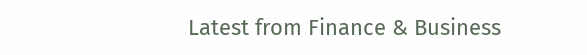Latest from Finance & Business